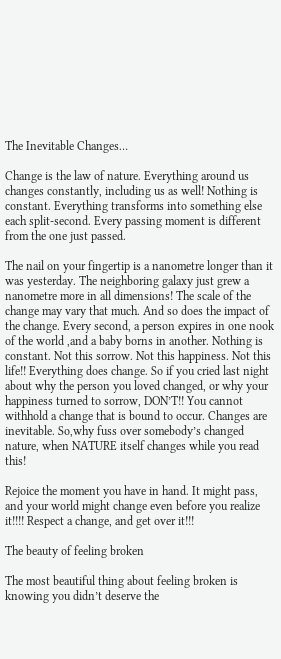The Inevitable Changes…

Change is the law of nature. Everything around us changes constantly, including us as well! Nothing is constant. Everything transforms into something else each split-second. Every passing moment is different from the one just passed.

The nail on your fingertip is a nanometre longer than it was yesterday. The neighboring galaxy just grew a nanometre more in all dimensions! The scale of the change may vary that much. And so does the impact of the change. Every second, a person expires in one nook of the world ,and a baby borns in another. Nothing is constant. Not this sorrow. Not this happiness. Not this life!! Everything does change. So if you cried last night about why the person you loved changed, or why your happiness turned to sorrow, DON’T!! You cannot withhold a change that is bound to occur. Changes are inevitable. So,why fuss over somebody’s changed nature, when NATURE itself changes while you read this!

Rejoice the moment you have in hand. It might pass, and your world might change even before you realize it!!!! Respect a change, and get over it!!!

The beauty of feeling broken

The most beautiful thing about feeling broken is knowing you didn’t deserve the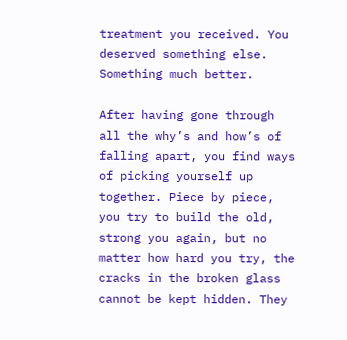treatment you received. You deserved something else. Something much better.

After having gone through all the why’s and how’s of falling apart, you find ways of picking yourself up together. Piece by piece, you try to build the old, strong you again, but no matter how hard you try, the cracks in the broken glass cannot be kept hidden. They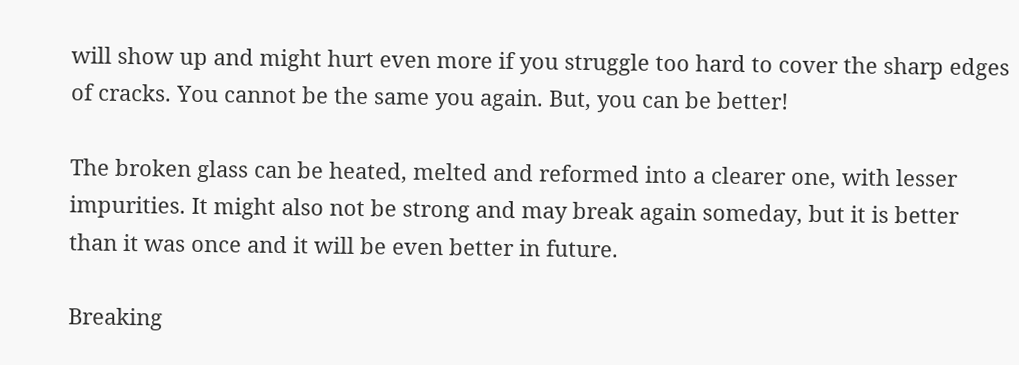will show up and might hurt even more if you struggle too hard to cover the sharp edges of cracks. You cannot be the same you again. But, you can be better!

The broken glass can be heated, melted and reformed into a clearer one, with lesser impurities. It might also not be strong and may break again someday, but it is better than it was once and it will be even better in future.

Breaking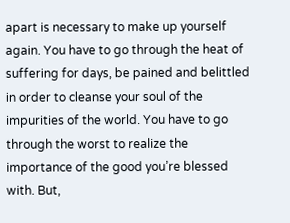apart is necessary to make up yourself again. You have to go through the heat of suffering for days, be pained and belittled in order to cleanse your soul of the impurities of the world. You have to go through the worst to realize the importance of the good you’re blessed with. But,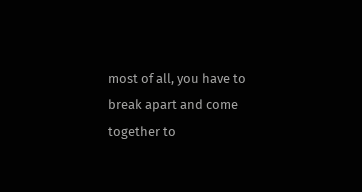most of all, you have to break apart and come together to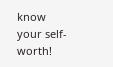know your self-worth!